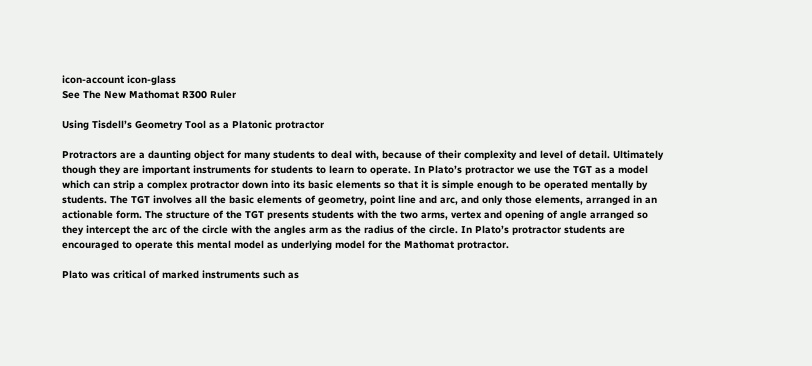icon-account icon-glass
See The New Mathomat R300 Ruler

Using Tisdell’s Geometry Tool as a Platonic protractor

Protractors are a daunting object for many students to deal with, because of their complexity and level of detail. Ultimately though they are important instruments for students to learn to operate. In Plato’s protractor we use the TGT as a model which can strip a complex protractor down into its basic elements so that it is simple enough to be operated mentally by students. The TGT involves all the basic elements of geometry, point line and arc, and only those elements, arranged in an actionable form. The structure of the TGT presents students with the two arms, vertex and opening of angle arranged so they intercept the arc of the circle with the angles arm as the radius of the circle. In Plato’s protractor students are encouraged to operate this mental model as underlying model for the Mathomat protractor.

Plato was critical of marked instruments such as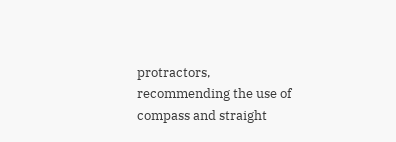protractors, recommending the use of compass and straight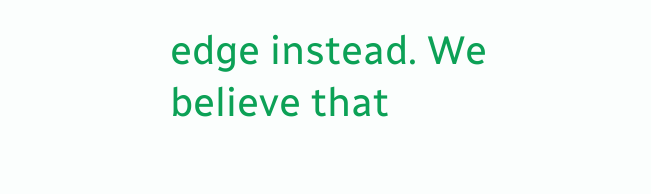edge instead. We believe that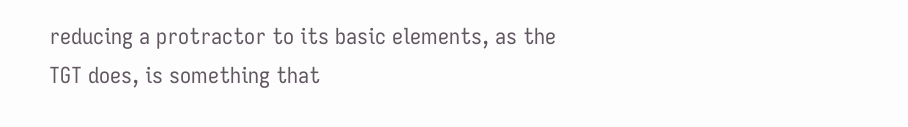reducing a protractor to its basic elements, as the TGT does, is something that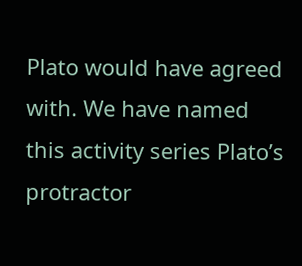Plato would have agreed with. We have named this activity series Plato’s protractor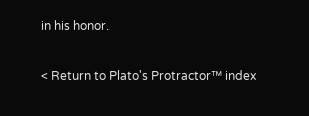in his honor.


< Return to Plato's Protractor™ index